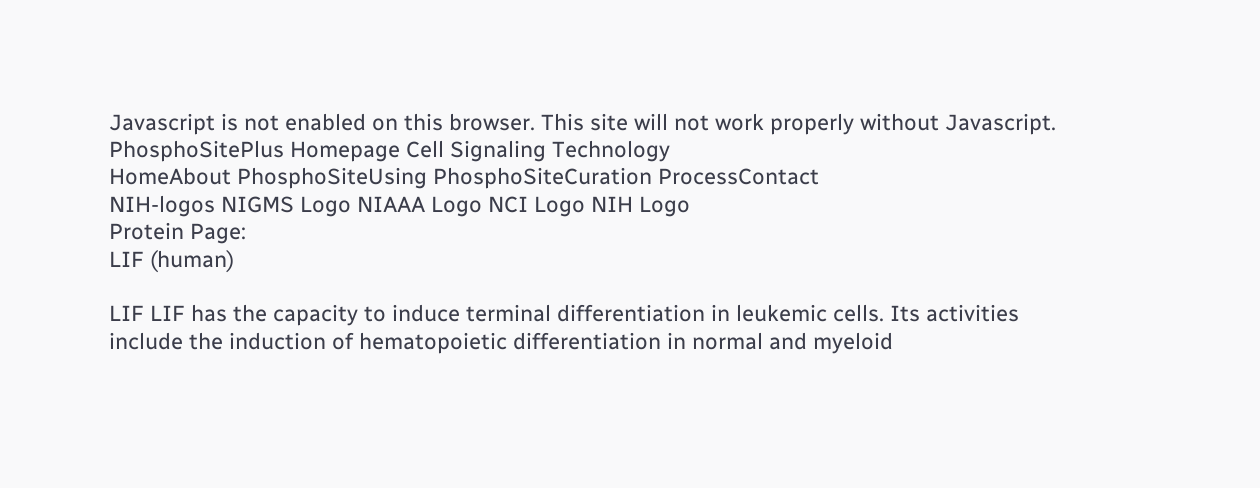Javascript is not enabled on this browser. This site will not work properly without Javascript.
PhosphoSitePlus Homepage Cell Signaling Technology
HomeAbout PhosphoSiteUsing PhosphoSiteCuration ProcessContact
NIH-logos NIGMS Logo NIAAA Logo NCI Logo NIH Logo
Protein Page:
LIF (human)

LIF LIF has the capacity to induce terminal differentiation in leukemic cells. Its activities include the induction of hematopoietic differentiation in normal and myeloid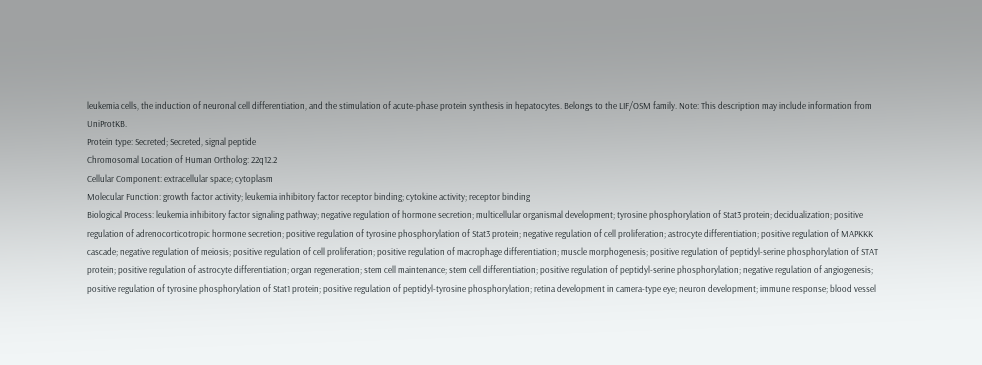leukemia cells, the induction of neuronal cell differentiation, and the stimulation of acute-phase protein synthesis in hepatocytes. Belongs to the LIF/OSM family. Note: This description may include information from UniProtKB.
Protein type: Secreted; Secreted, signal peptide
Chromosomal Location of Human Ortholog: 22q12.2
Cellular Component: extracellular space; cytoplasm
Molecular Function: growth factor activity; leukemia inhibitory factor receptor binding; cytokine activity; receptor binding
Biological Process: leukemia inhibitory factor signaling pathway; negative regulation of hormone secretion; multicellular organismal development; tyrosine phosphorylation of Stat3 protein; decidualization; positive regulation of adrenocorticotropic hormone secretion; positive regulation of tyrosine phosphorylation of Stat3 protein; negative regulation of cell proliferation; astrocyte differentiation; positive regulation of MAPKKK cascade; negative regulation of meiosis; positive regulation of cell proliferation; positive regulation of macrophage differentiation; muscle morphogenesis; positive regulation of peptidyl-serine phosphorylation of STAT protein; positive regulation of astrocyte differentiation; organ regeneration; stem cell maintenance; stem cell differentiation; positive regulation of peptidyl-serine phosphorylation; negative regulation of angiogenesis; positive regulation of tyrosine phosphorylation of Stat1 protein; positive regulation of peptidyl-tyrosine phosphorylation; retina development in camera-type eye; neuron development; immune response; blood vessel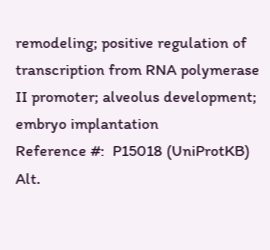remodeling; positive regulation of transcription from RNA polymerase II promoter; alveolus development; embryo implantation
Reference #:  P15018 (UniProtKB)
Alt.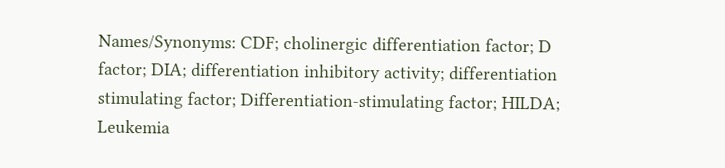Names/Synonyms: CDF; cholinergic differentiation factor; D factor; DIA; differentiation inhibitory activity; differentiation stimulating factor; Differentiation-stimulating factor; HILDA; Leukemia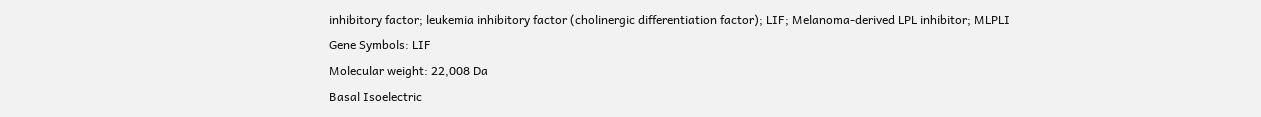inhibitory factor; leukemia inhibitory factor (cholinergic differentiation factor); LIF; Melanoma-derived LPL inhibitor; MLPLI
Gene Symbols: LIF
Molecular weight: 22,008 Da
Basal Isoelectric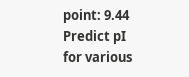point: 9.44  Predict pI for various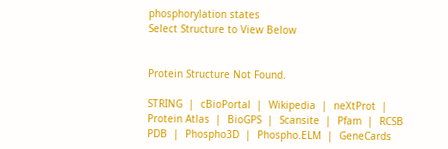phosphorylation states
Select Structure to View Below


Protein Structure Not Found.

STRING  |  cBioPortal  |  Wikipedia  |  neXtProt  |  Protein Atlas  |  BioGPS  |  Scansite  |  Pfam  |  RCSB PDB  |  Phospho3D  |  Phospho.ELM  |  GeneCards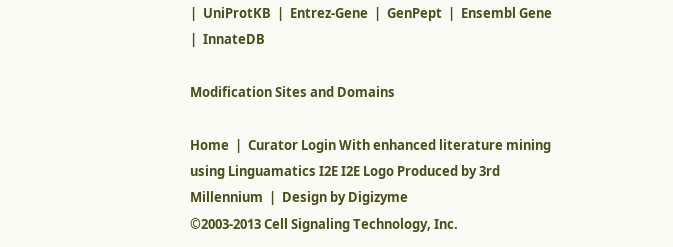|  UniProtKB  |  Entrez-Gene  |  GenPept  |  Ensembl Gene  |  InnateDB

Modification Sites and Domains

Home  |  Curator Login With enhanced literature mining using Linguamatics I2E I2E Logo Produced by 3rd Millennium  |  Design by Digizyme
©2003-2013 Cell Signaling Technology, Inc.